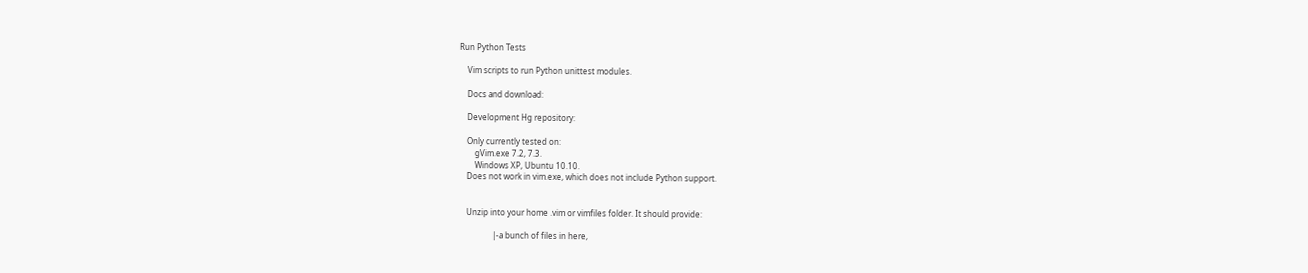Run Python Tests

    Vim scripts to run Python unittest modules.

    Docs and download:

    Development Hg repository:

    Only currently tested on:
        gVim.exe 7.2, 7.3.
        Windows XP, Ubuntu 10.10.
    Does not work in vim.exe, which does not include Python support.


    Unzip into your home .vim or vimfiles folder. It should provide:

                 |-a bunch of files in here,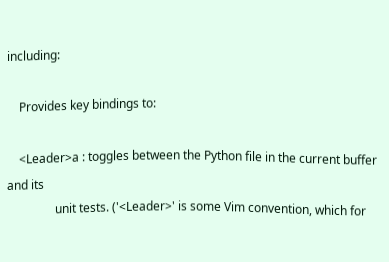including:

    Provides key bindings to:

    <Leader>a : toggles between the Python file in the current buffer and its
                unit tests. ('<Leader>' is some Vim convention, which for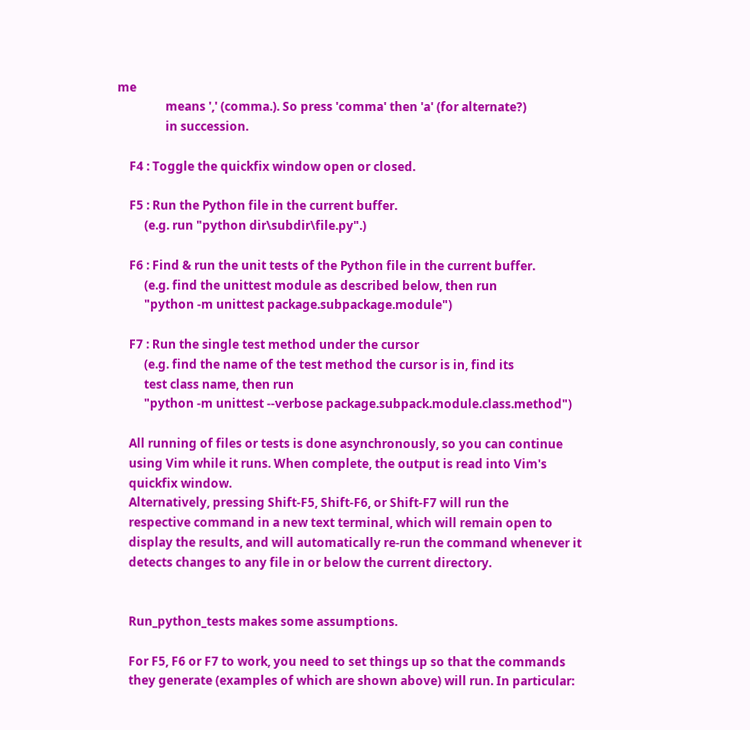me
                means ',' (comma.). So press 'comma' then 'a' (for alternate?)
                in succession.

    F4 : Toggle the quickfix window open or closed.

    F5 : Run the Python file in the current buffer.
         (e.g. run "python dir\subdir\file.py".)

    F6 : Find & run the unit tests of the Python file in the current buffer.
         (e.g. find the unittest module as described below, then run
         "python -m unittest package.subpackage.module")

    F7 : Run the single test method under the cursor
         (e.g. find the name of the test method the cursor is in, find its
         test class name, then run
         "python -m unittest --verbose package.subpack.module.class.method")

    All running of files or tests is done asynchronously, so you can continue
    using Vim while it runs. When complete, the output is read into Vim's
    quickfix window.
    Alternatively, pressing Shift-F5, Shift-F6, or Shift-F7 will run the
    respective command in a new text terminal, which will remain open to
    display the results, and will automatically re-run the command whenever it
    detects changes to any file in or below the current directory.


    Run_python_tests makes some assumptions.

    For F5, F6 or F7 to work, you need to set things up so that the commands
    they generate (examples of which are shown above) will run. In particular: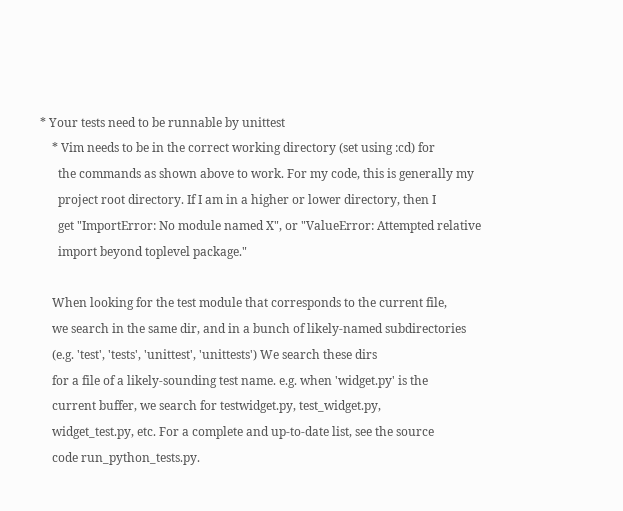* Your tests need to be runnable by unittest
    * Vim needs to be in the correct working directory (set using :cd) for
      the commands as shown above to work. For my code, this is generally my
      project root directory. If I am in a higher or lower directory, then I
      get "ImportError: No module named X", or "ValueError: Attempted relative
      import beyond toplevel package."

    When looking for the test module that corresponds to the current file,
    we search in the same dir, and in a bunch of likely-named subdirectories
    (e.g. 'test', 'tests', 'unittest', 'unittests') We search these dirs
    for a file of a likely-sounding test name. e.g. when 'widget.py' is the
    current buffer, we search for testwidget.py, test_widget.py,
    widget_test.py, etc. For a complete and up-to-date list, see the source
    code run_python_tests.py.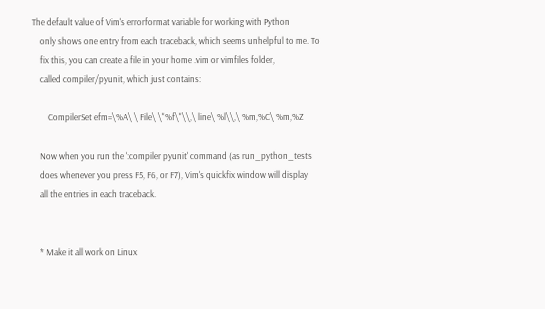The default value of Vim's errorformat variable for working with Python
    only shows one entry from each traceback, which seems unhelpful to me. To
    fix this, you can create a file in your home .vim or vimfiles folder,
    called compiler/pyunit, which just contains:

        CompilerSet efm=\%A\ \ File\ \"%f\"\\,\ line\ %l\\,\ %m,%C\ %m,%Z

    Now when you run the ':compiler pyunit' command (as run_python_tests
    does whenever you press F5, F6, or F7), Vim's quickfix window will display
    all the entries in each traceback.


    * Make it all work on Linux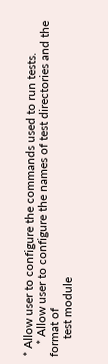* Allow user to configure the commands used to run tests.
    * Allow user to configure the names of test directories and the format of
      test module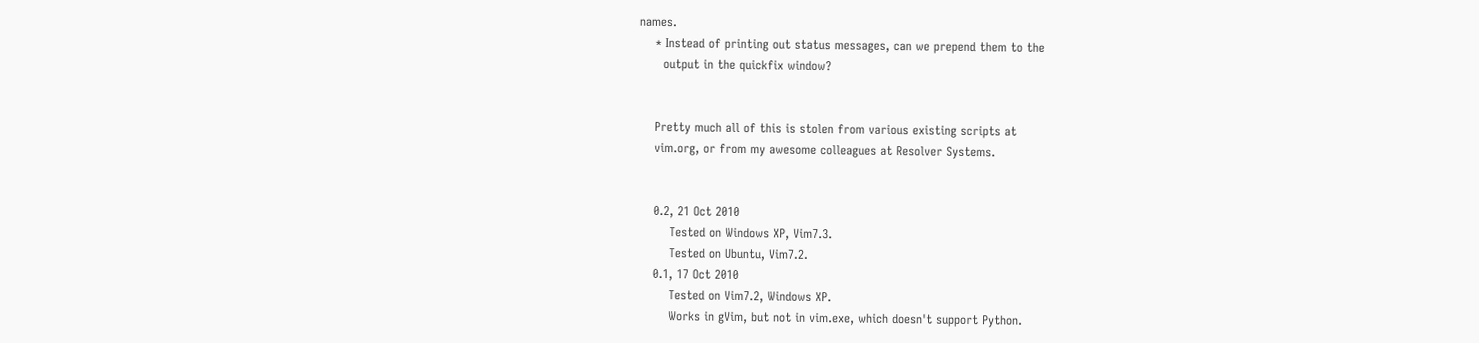names.
    * Instead of printing out status messages, can we prepend them to the
      output in the quickfix window?


    Pretty much all of this is stolen from various existing scripts at
    vim.org, or from my awesome colleagues at Resolver Systems.


    0.2, 21 Oct 2010
        Tested on Windows XP, Vim7.3.
        Tested on Ubuntu, Vim7.2.
    0.1, 17 Oct 2010
        Tested on Vim7.2, Windows XP.
        Works in gVim, but not in vim.exe, which doesn't support Python.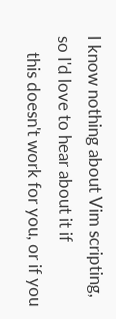I know nothing about Vim scripting, so I'd love to hear about it if
    this doesn't work for you, or if you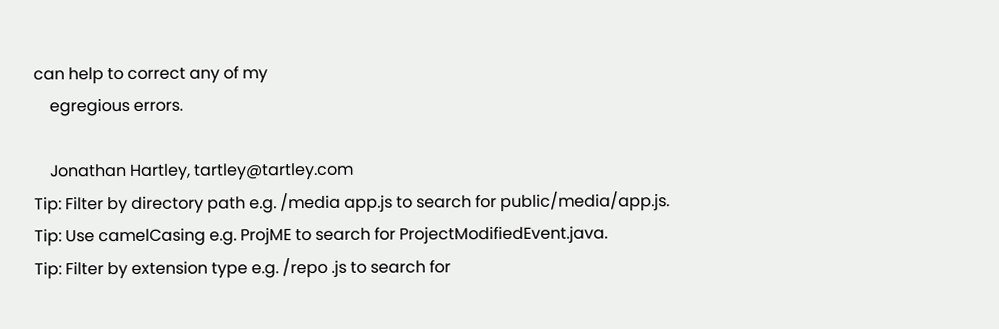can help to correct any of my
    egregious errors.

    Jonathan Hartley, tartley@tartley.com
Tip: Filter by directory path e.g. /media app.js to search for public/media/app.js.
Tip: Use camelCasing e.g. ProjME to search for ProjectModifiedEvent.java.
Tip: Filter by extension type e.g. /repo .js to search for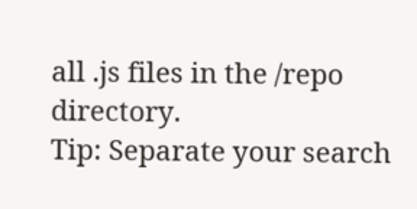all .js files in the /repo directory.
Tip: Separate your search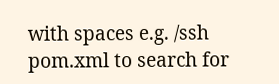with spaces e.g. /ssh pom.xml to search for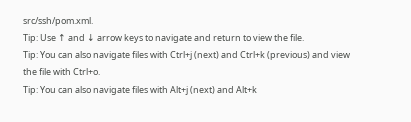src/ssh/pom.xml.
Tip: Use ↑ and ↓ arrow keys to navigate and return to view the file.
Tip: You can also navigate files with Ctrl+j (next) and Ctrl+k (previous) and view the file with Ctrl+o.
Tip: You can also navigate files with Alt+j (next) and Alt+k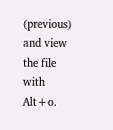(previous) and view the file with Alt+o.